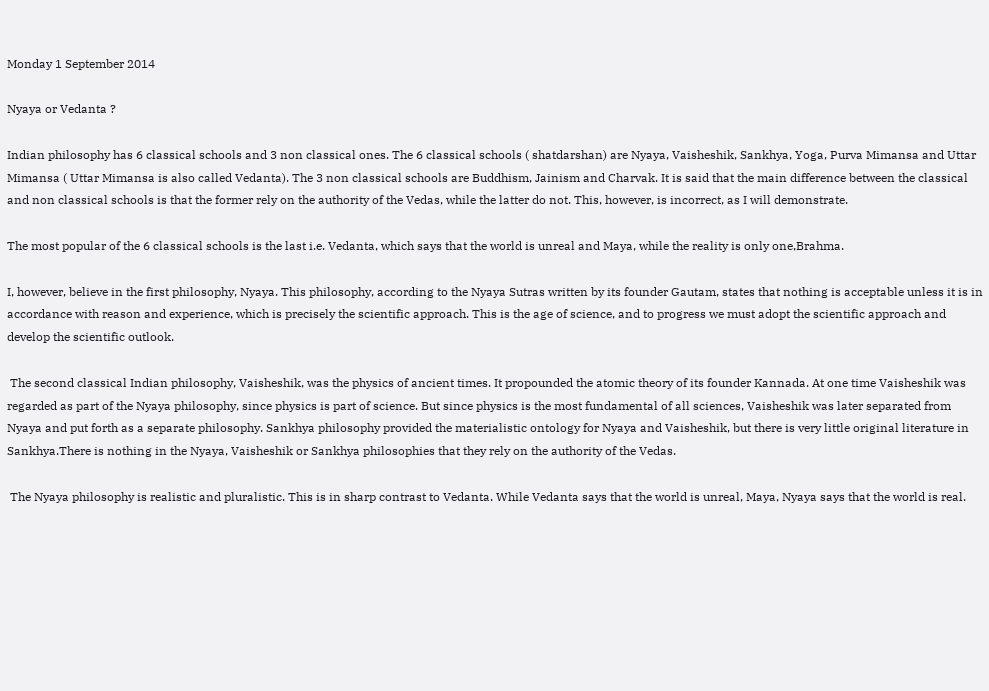Monday 1 September 2014

Nyaya or Vedanta ?

Indian philosophy has 6 classical schools and 3 non classical ones. The 6 classical schools ( shatdarshan) are Nyaya, Vaisheshik, Sankhya, Yoga, Purva Mimansa and Uttar Mimansa ( Uttar Mimansa is also called Vedanta). The 3 non classical schools are Buddhism, Jainism and Charvak. It is said that the main difference between the classical and non classical schools is that the former rely on the authority of the Vedas, while the latter do not. This, however, is incorrect, as I will demonstrate.

The most popular of the 6 classical schools is the last i.e. Vedanta, which says that the world is unreal and Maya, while the reality is only one,Brahma.

I, however, believe in the first philosophy, Nyaya. This philosophy, according to the Nyaya Sutras written by its founder Gautam, states that nothing is acceptable unless it is in accordance with reason and experience, which is precisely the scientific approach. This is the age of science, and to progress we must adopt the scientific approach and develop the scientific outlook.

 The second classical Indian philosophy, Vaisheshik, was the physics of ancient times. It propounded the atomic theory of its founder Kannada. At one time Vaisheshik was regarded as part of the Nyaya philosophy, since physics is part of science. But since physics is the most fundamental of all sciences, Vaisheshik was later separated from Nyaya and put forth as a separate philosophy. Sankhya philosophy provided the materialistic ontology for Nyaya and Vaisheshik, but there is very little original literature in Sankhya.There is nothing in the Nyaya, Vaisheshik or Sankhya philosophies that they rely on the authority of the Vedas.

 The Nyaya philosophy is realistic and pluralistic. This is in sharp contrast to Vedanta. While Vedanta says that the world is unreal, Maya, Nyaya says that the world is real.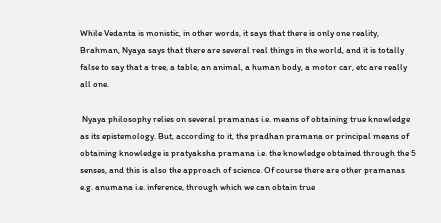While Vedanta is monistic, in other words, it says that there is only one reality, Brahman, Nyaya says that there are several real things in the world, and it is totally false to say that a tree, a table, an animal, a human body, a motor car, etc are really all one.

 Nyaya philosophy relies on several pramanas i.e. means of obtaining true knowledge as its epistemology. But, according to it, the pradhan pramana or principal means of obtaining knowledge is pratyaksha pramana i.e. the knowledge obtained through the 5 senses, and this is also the approach of science. Of course there are other pramanas e.g. anumana i.e. inference, through which we can obtain true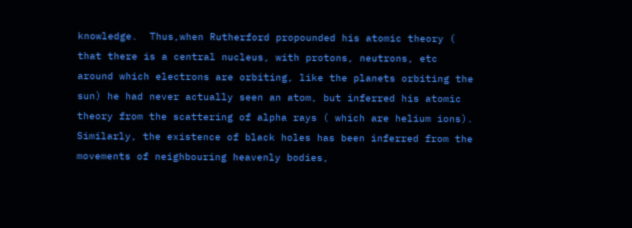knowledge.  Thus,when Rutherford propounded his atomic theory ( that there is a central nucleus, with protons, neutrons, etc around which electrons are orbiting, like the planets orbiting the sun) he had never actually seen an atom, but inferred his atomic theory from the scattering of alpha rays ( which are helium ions). Similarly, the existence of black holes has been inferred from the movements of neighbouring heavenly bodies,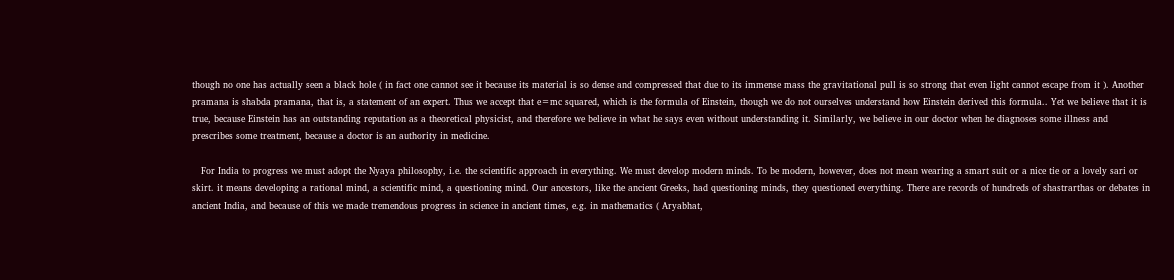though no one has actually seen a black hole ( in fact one cannot see it because its material is so dense and compressed that due to its immense mass the gravitational pull is so strong that even light cannot escape from it ). Another pramana is shabda pramana, that is, a statement of an expert. Thus we accept that e=mc squared, which is the formula of Einstein, though we do not ourselves understand how Einstein derived this formula.. Yet we believe that it is true, because Einstein has an outstanding reputation as a theoretical physicist, and therefore we believe in what he says even without understanding it. Similarly, we believe in our doctor when he diagnoses some illness and prescribes some treatment, because a doctor is an authority in medicine.

   For India to progress we must adopt the Nyaya philosophy, i.e. the scientific approach in everything. We must develop modern minds. To be modern, however, does not mean wearing a smart suit or a nice tie or a lovely sari or skirt. it means developing a rational mind, a scientific mind, a questioning mind. Our ancestors, like the ancient Greeks, had questioning minds, they questioned everything. There are records of hundreds of shastrarthas or debates in ancient India, and because of this we made tremendous progress in science in ancient times, e.g. in mathematics ( Aryabhat,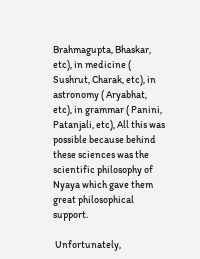Brahmagupta, Bhaskar, etc), in medicine ( Sushrut, Charak, etc), in astronomy ( Aryabhat, etc), in grammar ( Panini, Patanjali, etc), All this was possible because behind these sciences was the scientific philosophy of Nyaya which gave them great philosophical support.

 Unfortunately,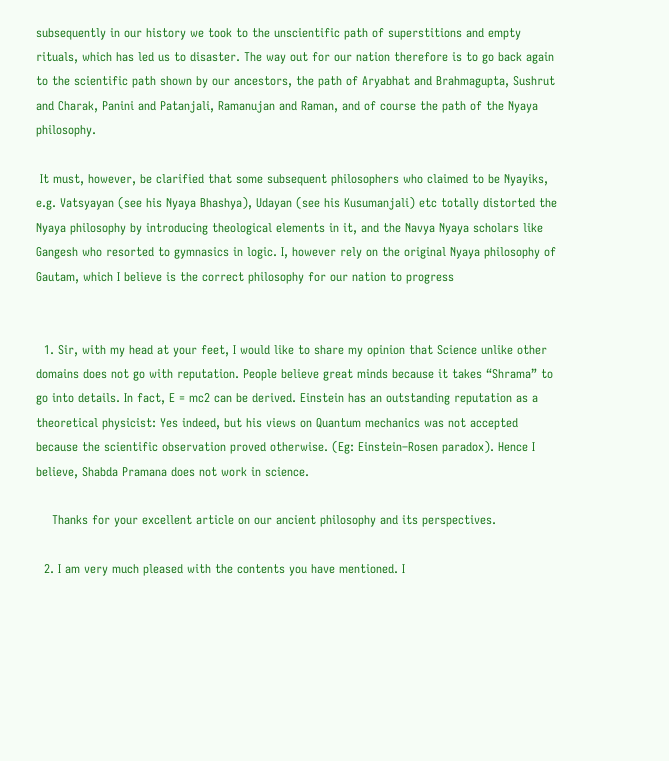subsequently in our history we took to the unscientific path of superstitions and empty rituals, which has led us to disaster. The way out for our nation therefore is to go back again to the scientific path shown by our ancestors, the path of Aryabhat and Brahmagupta, Sushrut and Charak, Panini and Patanjali, Ramanujan and Raman, and of course the path of the Nyaya philosophy.

 It must, however, be clarified that some subsequent philosophers who claimed to be Nyayiks, e.g. Vatsyayan (see his Nyaya Bhashya), Udayan (see his Kusumanjali) etc totally distorted the Nyaya philosophy by introducing theological elements in it, and the Navya Nyaya scholars like Gangesh who resorted to gymnasics in logic. I, however rely on the original Nyaya philosophy of Gautam, which I believe is the correct philosophy for our nation to progress


  1. Sir, with my head at your feet, I would like to share my opinion that Science unlike other domains does not go with reputation. People believe great minds because it takes “Shrama” to go into details. In fact, E = mc2 can be derived. Einstein has an outstanding reputation as a theoretical physicist: Yes indeed, but his views on Quantum mechanics was not accepted because the scientific observation proved otherwise. (Eg: Einstein–Rosen paradox). Hence I believe, Shabda Pramana does not work in science.

    Thanks for your excellent article on our ancient philosophy and its perspectives.

  2. I am very much pleased with the contents you have mentioned. I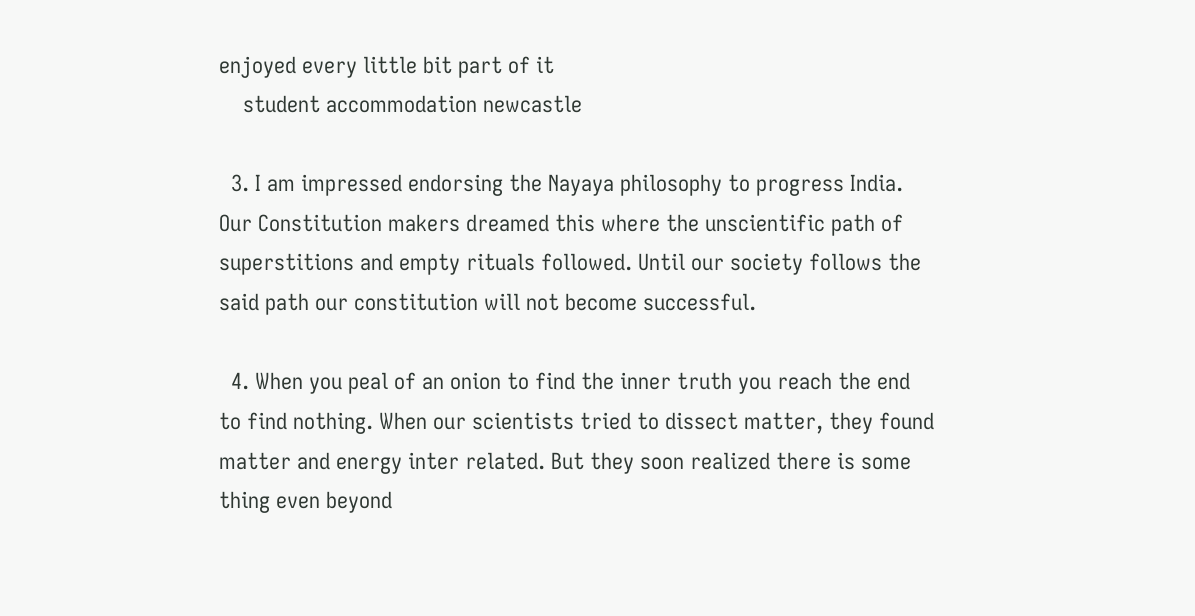enjoyed every little bit part of it
    student accommodation newcastle

  3. I am impressed endorsing the Nayaya philosophy to progress India. Our Constitution makers dreamed this where the unscientific path of superstitions and empty rituals followed. Until our society follows the said path our constitution will not become successful.

  4. When you peal of an onion to find the inner truth you reach the end to find nothing. When our scientists tried to dissect matter, they found matter and energy inter related. But they soon realized there is some thing even beyond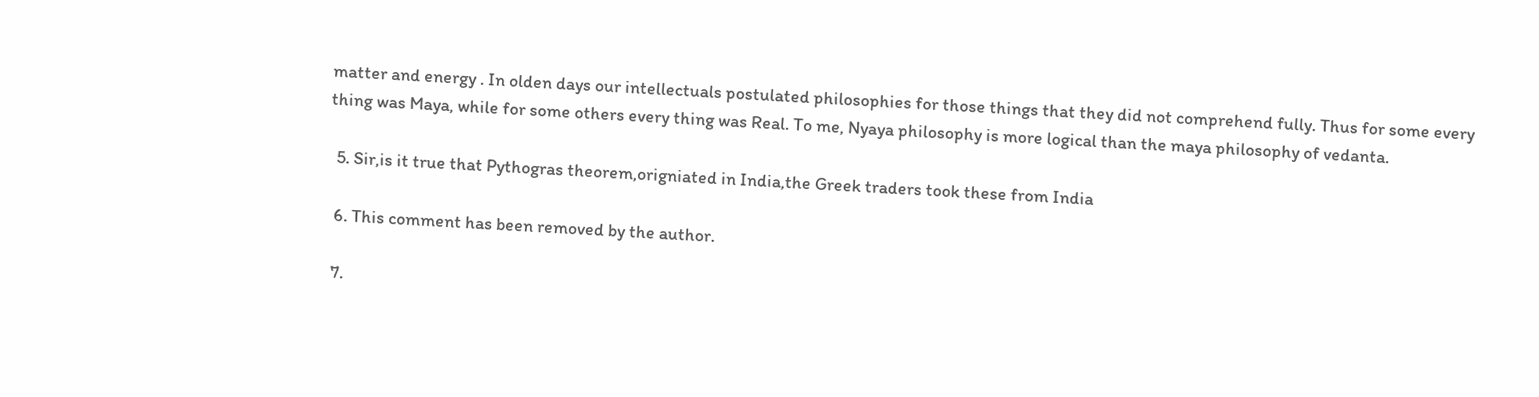matter and energy . In olden days our intellectuals postulated philosophies for those things that they did not comprehend fully. Thus for some every thing was Maya, while for some others every thing was Real. To me, Nyaya philosophy is more logical than the maya philosophy of vedanta.

  5. Sir,is it true that Pythogras theorem,origniated in India,the Greek traders took these from India

  6. This comment has been removed by the author.

  7.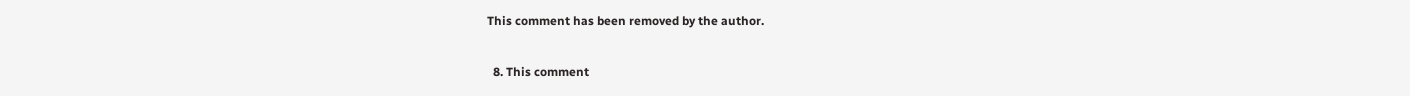This comment has been removed by the author.

  8. This comment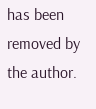has been removed by the author.